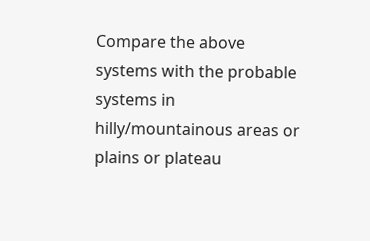Compare the above systems with the probable systems in hilly/mountainous areas or plains or plateau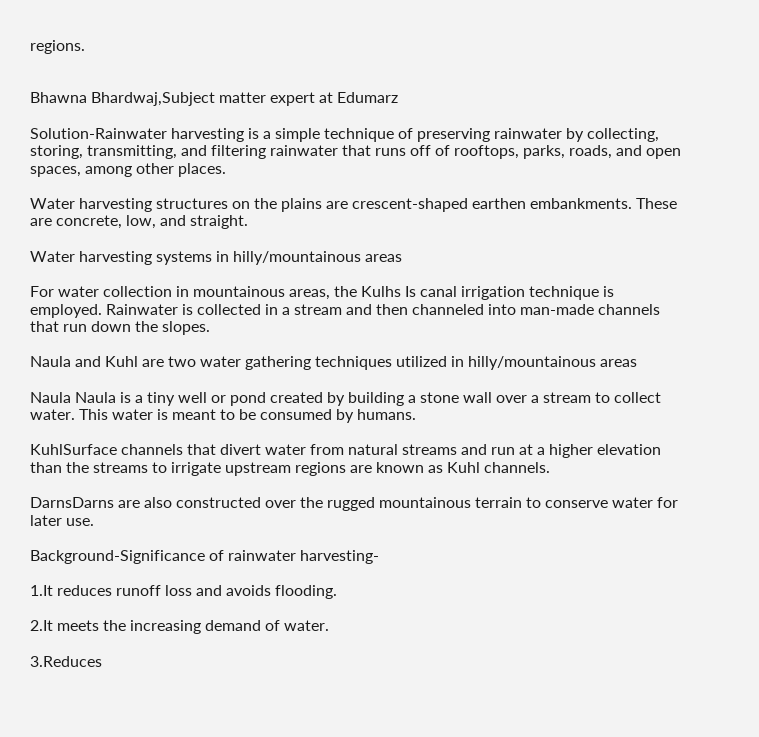regions.


Bhawna Bhardwaj,Subject matter expert at Edumarz

Solution-Rainwater harvesting is a simple technique of preserving rainwater by collecting, storing, transmitting, and filtering rainwater that runs off of rooftops, parks, roads, and open spaces, among other places.

Water harvesting structures on the plains are crescent-shaped earthen embankments. These are concrete, low, and straight.

Water harvesting systems in hilly/mountainous areas

For water collection in mountainous areas, the Kulhs Is canal irrigation technique is employed. Rainwater is collected in a stream and then channeled into man-made channels that run down the slopes.

Naula and Kuhl are two water gathering techniques utilized in hilly/mountainous areas

Naula Naula is a tiny well or pond created by building a stone wall over a stream to collect water. This water is meant to be consumed by humans.

KuhlSurface channels that divert water from natural streams and run at a higher elevation than the streams to irrigate upstream regions are known as Kuhl channels.

DarnsDarns are also constructed over the rugged mountainous terrain to conserve water for later use.

Background-Significance of rainwater harvesting-

1.It reduces runoff loss and avoids flooding.

2.It meets the increasing demand of water.

3.Reduces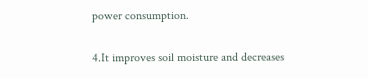power consumption.

4.It improves soil moisture and decreases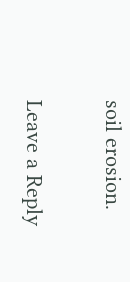soil erosion.

Leave a Reply